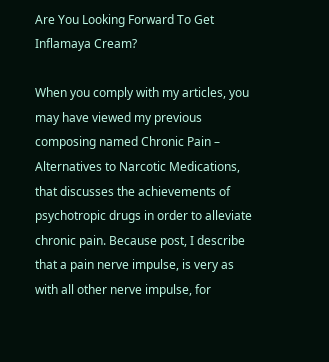Are You Looking Forward To Get Inflamaya Cream?

When you comply with my articles, you may have viewed my previous composing named Chronic Pain – Alternatives to Narcotic Medications, that discusses the achievements of psychotropic drugs in order to alleviate chronic pain. Because post, I describe that a pain nerve impulse, is very as with all other nerve impulse, for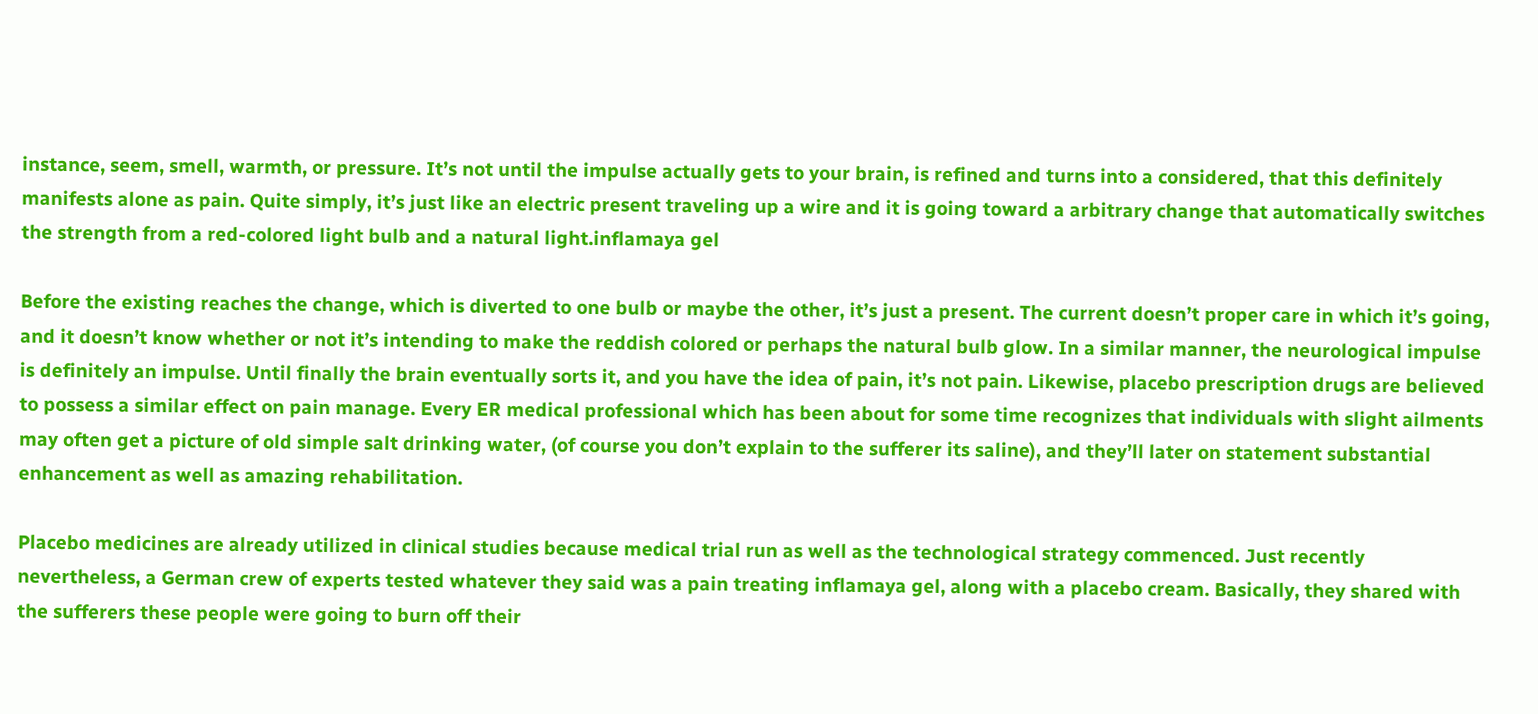instance, seem, smell, warmth, or pressure. It’s not until the impulse actually gets to your brain, is refined and turns into a considered, that this definitely manifests alone as pain. Quite simply, it’s just like an electric present traveling up a wire and it is going toward a arbitrary change that automatically switches the strength from a red-colored light bulb and a natural light.inflamaya gel

Before the existing reaches the change, which is diverted to one bulb or maybe the other, it’s just a present. The current doesn’t proper care in which it’s going, and it doesn’t know whether or not it’s intending to make the reddish colored or perhaps the natural bulb glow. In a similar manner, the neurological impulse is definitely an impulse. Until finally the brain eventually sorts it, and you have the idea of pain, it’s not pain. Likewise, placebo prescription drugs are believed to possess a similar effect on pain manage. Every ER medical professional which has been about for some time recognizes that individuals with slight ailments may often get a picture of old simple salt drinking water, (of course you don’t explain to the sufferer its saline), and they’ll later on statement substantial enhancement as well as amazing rehabilitation.

Placebo medicines are already utilized in clinical studies because medical trial run as well as the technological strategy commenced. Just recently nevertheless, a German crew of experts tested whatever they said was a pain treating inflamaya gel, along with a placebo cream. Basically, they shared with the sufferers these people were going to burn off their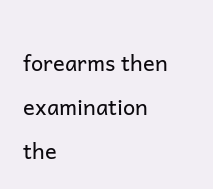forearms then examination the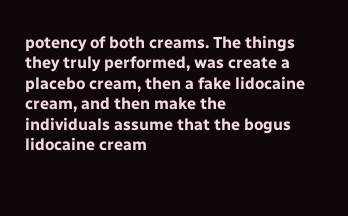potency of both creams. The things they truly performed, was create a placebo cream, then a fake lidocaine cream, and then make the individuals assume that the bogus lidocaine cream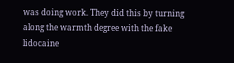was doing work. They did this by turning along the warmth degree with the fake lidocaine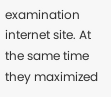examination internet site. At the same time they maximized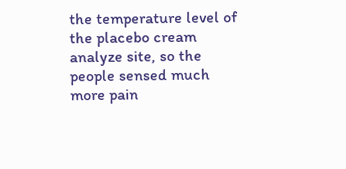the temperature level of the placebo cream analyze site, so the people sensed much more pain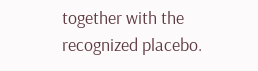together with the recognized placebo.